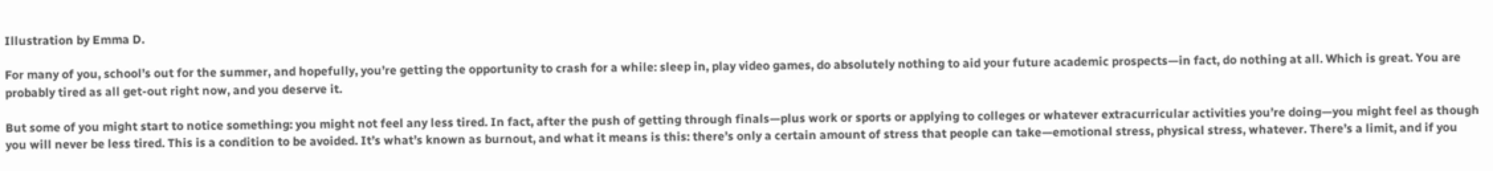Illustration by Emma D.

For many of you, school’s out for the summer, and hopefully, you’re getting the opportunity to crash for a while: sleep in, play video games, do absolutely nothing to aid your future academic prospects—in fact, do nothing at all. Which is great. You are probably tired as all get-out right now, and you deserve it.

But some of you might start to notice something: you might not feel any less tired. In fact, after the push of getting through finals—plus work or sports or applying to colleges or whatever extracurricular activities you’re doing—you might feel as though you will never be less tired. This is a condition to be avoided. It’s what’s known as burnout, and what it means is this: there’s only a certain amount of stress that people can take—emotional stress, physical stress, whatever. There’s a limit, and if you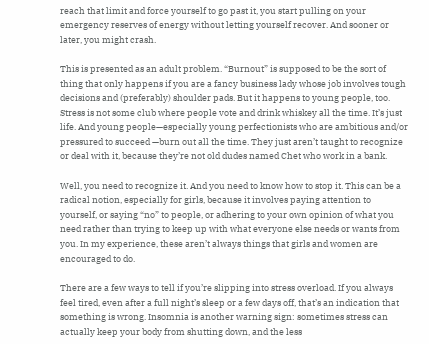reach that limit and force yourself to go past it, you start pulling on your emergency reserves of energy without letting yourself recover. And sooner or later, you might crash.

This is presented as an adult problem. “Burnout” is supposed to be the sort of thing that only happens if you are a fancy business lady whose job involves tough decisions and (preferably) shoulder pads. But it happens to young people, too. Stress is not some club where people vote and drink whiskey all the time. It’s just life. And young people—especially young perfectionists who are ambitious and/or pressured to succeed —burn out all the time. They just aren’t taught to recognize or deal with it, because they’re not old dudes named Chet who work in a bank.

Well, you need to recognize it. And you need to know how to stop it. This can be a radical notion, especially for girls, because it involves paying attention to yourself, or saying “no” to people, or adhering to your own opinion of what you need rather than trying to keep up with what everyone else needs or wants from you. In my experience, these aren’t always things that girls and women are encouraged to do.

There are a few ways to tell if you’re slipping into stress overload. If you always feel tired, even after a full night’s sleep or a few days off, that’s an indication that something is wrong. Insomnia is another warning sign: sometimes stress can actually keep your body from shutting down, and the less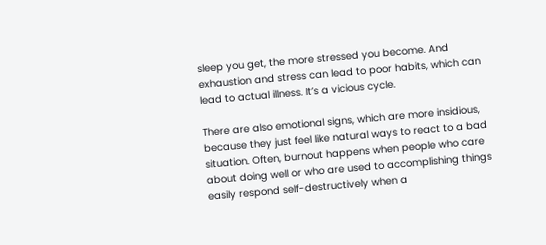sleep you get, the more stressed you become. And exhaustion and stress can lead to poor habits, which can lead to actual illness. It’s a vicious cycle.

There are also emotional signs, which are more insidious, because they just feel like natural ways to react to a bad situation. Often, burnout happens when people who care about doing well or who are used to accomplishing things easily respond self-destructively when a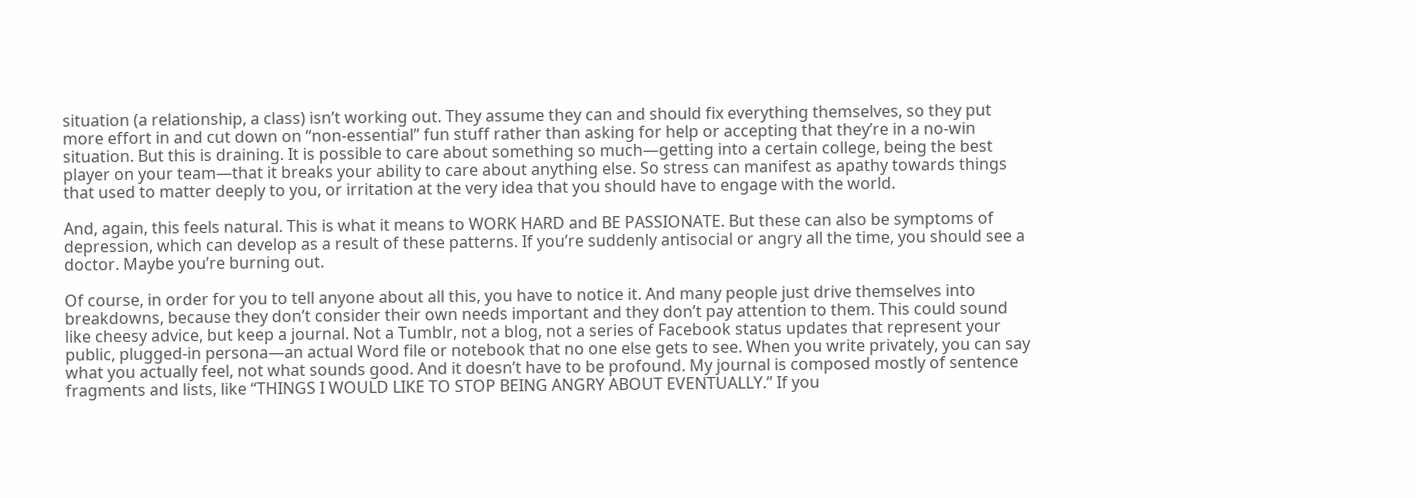situation (a relationship, a class) isn’t working out. They assume they can and should fix everything themselves, so they put more effort in and cut down on “non-essential” fun stuff rather than asking for help or accepting that they’re in a no-win situation. But this is draining. It is possible to care about something so much—getting into a certain college, being the best player on your team—that it breaks your ability to care about anything else. So stress can manifest as apathy towards things that used to matter deeply to you, or irritation at the very idea that you should have to engage with the world.

And, again, this feels natural. This is what it means to WORK HARD and BE PASSIONATE. But these can also be symptoms of depression, which can develop as a result of these patterns. If you’re suddenly antisocial or angry all the time, you should see a doctor. Maybe you’re burning out.

Of course, in order for you to tell anyone about all this, you have to notice it. And many people just drive themselves into breakdowns, because they don’t consider their own needs important and they don’t pay attention to them. This could sound like cheesy advice, but keep a journal. Not a Tumblr, not a blog, not a series of Facebook status updates that represent your public, plugged-in persona—an actual Word file or notebook that no one else gets to see. When you write privately, you can say what you actually feel, not what sounds good. And it doesn’t have to be profound. My journal is composed mostly of sentence fragments and lists, like “THINGS I WOULD LIKE TO STOP BEING ANGRY ABOUT EVENTUALLY.” If you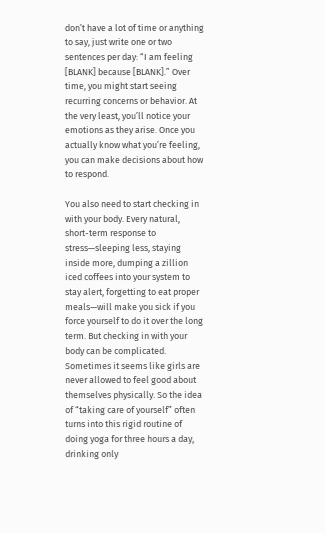don’t have a lot of time or anything to say, just write one or two sentences per day: “I am feeling [BLANK] because [BLANK].” Over time, you might start seeing recurring concerns or behavior. At the very least, you’ll notice your emotions as they arise. Once you actually know what you’re feeling, you can make decisions about how to respond.

You also need to start checking in with your body. Every natural, short-term response to stress—sleeping less, staying inside more, dumping a zillion iced coffees into your system to stay alert, forgetting to eat proper meals—will make you sick if you force yourself to do it over the long term. But checking in with your body can be complicated. Sometimes it seems like girls are never allowed to feel good about themselves physically. So the idea of “taking care of yourself” often turns into this rigid routine of doing yoga for three hours a day, drinking only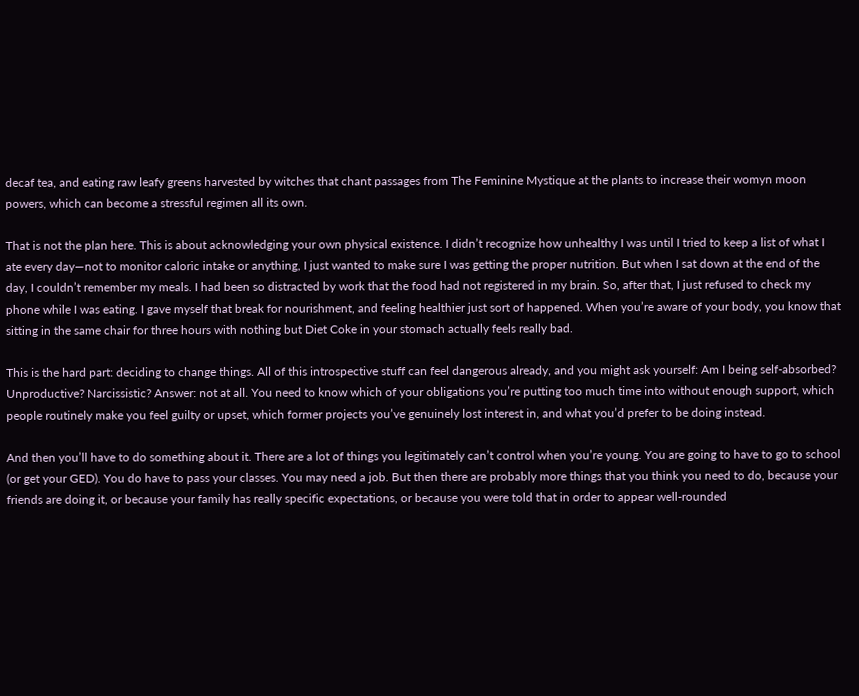decaf tea, and eating raw leafy greens harvested by witches that chant passages from The Feminine Mystique at the plants to increase their womyn moon powers, which can become a stressful regimen all its own.

That is not the plan here. This is about acknowledging your own physical existence. I didn’t recognize how unhealthy I was until I tried to keep a list of what I ate every day—not to monitor caloric intake or anything, I just wanted to make sure I was getting the proper nutrition. But when I sat down at the end of the day, I couldn’t remember my meals. I had been so distracted by work that the food had not registered in my brain. So, after that, I just refused to check my phone while I was eating. I gave myself that break for nourishment, and feeling healthier just sort of happened. When you’re aware of your body, you know that sitting in the same chair for three hours with nothing but Diet Coke in your stomach actually feels really bad.

This is the hard part: deciding to change things. All of this introspective stuff can feel dangerous already, and you might ask yourself: Am I being self-absorbed? Unproductive? Narcissistic? Answer: not at all. You need to know which of your obligations you’re putting too much time into without enough support, which people routinely make you feel guilty or upset, which former projects you’ve genuinely lost interest in, and what you’d prefer to be doing instead.

And then you’ll have to do something about it. There are a lot of things you legitimately can’t control when you’re young. You are going to have to go to school (or get your GED). You do have to pass your classes. You may need a job. But then there are probably more things that you think you need to do, because your friends are doing it, or because your family has really specific expectations, or because you were told that in order to appear well-rounded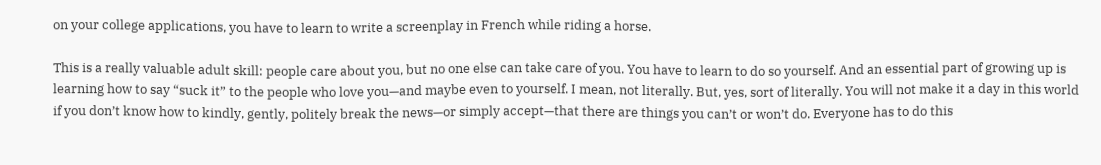on your college applications, you have to learn to write a screenplay in French while riding a horse.

This is a really valuable adult skill: people care about you, but no one else can take care of you. You have to learn to do so yourself. And an essential part of growing up is learning how to say “suck it” to the people who love you—and maybe even to yourself. I mean, not literally. But, yes, sort of literally. You will not make it a day in this world if you don’t know how to kindly, gently, politely break the news—or simply accept—that there are things you can’t or won’t do. Everyone has to do this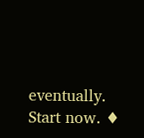eventually. Start now. ♦